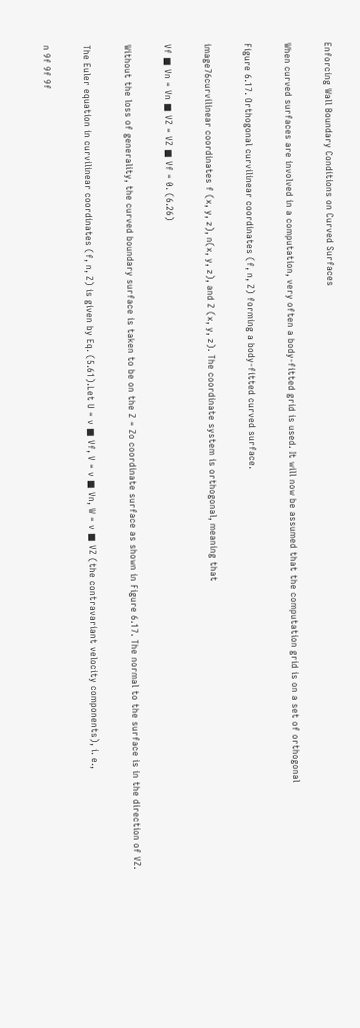Enforcing Wall Boundary Conditions on Curved Surfaces

When curved surfaces are involved in a computation, very often a body-fitted grid is used. It will now be assumed that the computation grid is on a set of orthogonal

Figure 6.17. Orthogonal curvilinear coordinates (f, n, Z) forming a body-fitted curved surface.

image76curvilinear coordinates f (x, y, z), n(x, y, z), and Z (x, y, z). The coordinate system is orthogonal, meaning that

Vf ■ Vn = Vn ■ VZ = VZ ■ Vf = 0. (6.26)

Without the loss of generality, the curved boundary surface is taken to be on the Z = Zo coordinate surface as shown in Figure 6.17. The normal to the surface is in the direction of VZ.

The Euler equation in curvilinear coordinates (f, n, Z) is given by Eq. (5.61).Let U = v ■ Vf, V = v ■ Vn, W = v ■ VZ (the contravariant velocity components), i. e.,

n 9f 9f 9f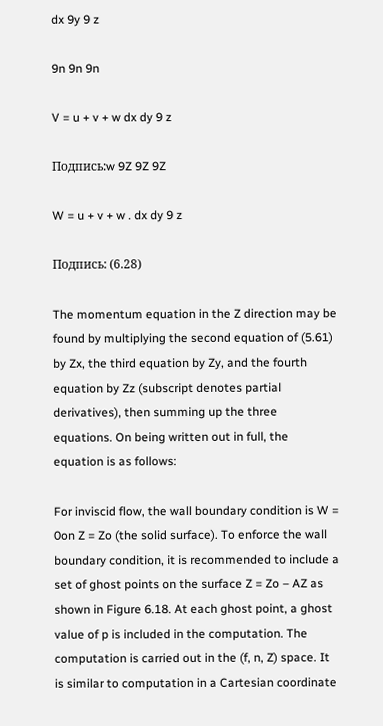dx 9y 9 z

9n 9n 9n

V = u + v + w dx dy 9 z

Подпись:w 9Z 9Z 9Z

W = u + v + w . dx dy 9 z

Подпись: (6.28)

The momentum equation in the Z direction may be found by multiplying the second equation of (5.61) by Zx, the third equation by Zy, and the fourth equation by Zz (subscript denotes partial derivatives), then summing up the three equations. On being written out in full, the equation is as follows:

For inviscid flow, the wall boundary condition is W = 0on Z = Zo (the solid surface). To enforce the wall boundary condition, it is recommended to include a set of ghost points on the surface Z = Zo – AZ as shown in Figure 6.18. At each ghost point, a ghost value of p is included in the computation. The computation is carried out in the (f, n, Z) space. It is similar to computation in a Cartesian coordinate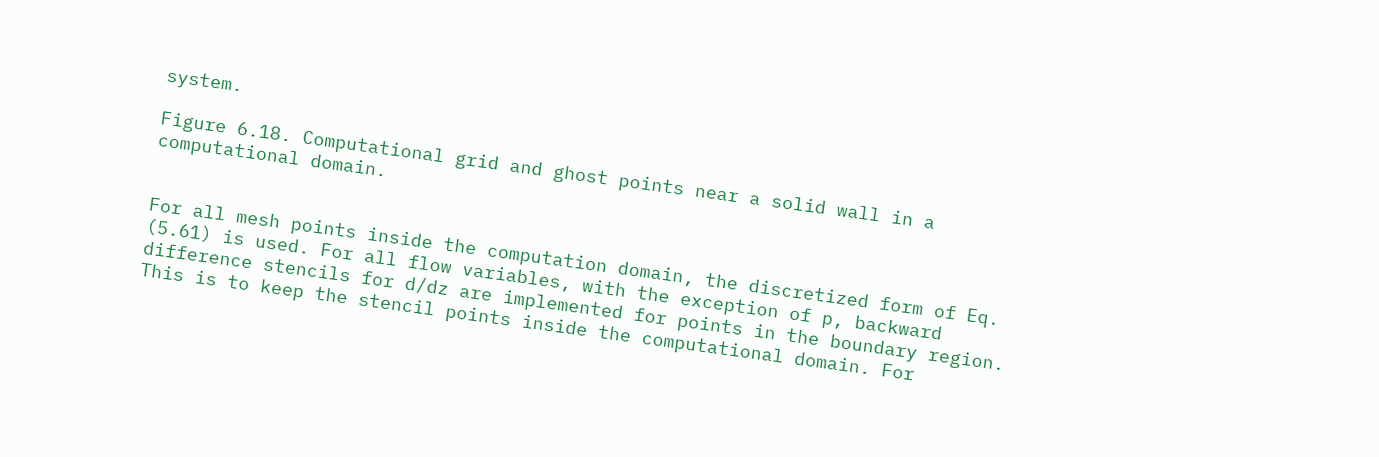system.

Figure 6.18. Computational grid and ghost points near a solid wall in a computational domain.


For all mesh points inside the computation domain, the discretized form of Eq. (5.61) is used. For all flow variables, with the exception of p, backward difference stencils for d/dz are implemented for points in the boundary region. This is to keep the stencil points inside the computational domain. For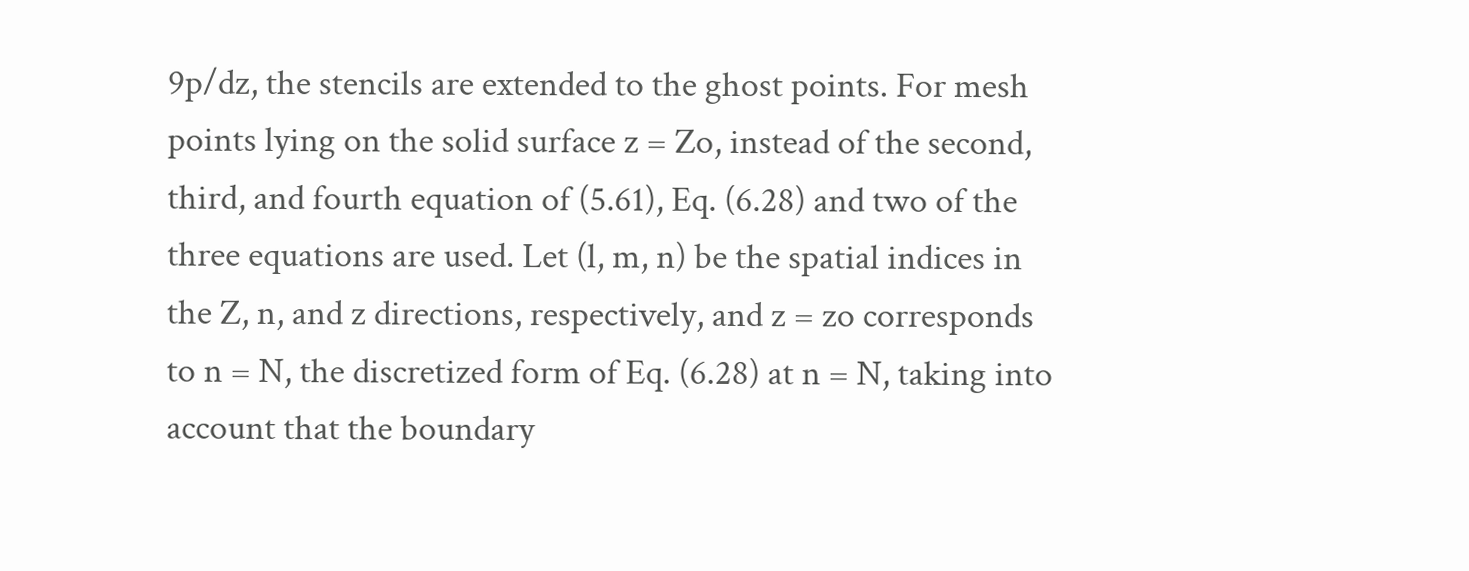9p/dz, the stencils are extended to the ghost points. For mesh points lying on the solid surface z = Zo, instead of the second, third, and fourth equation of (5.61), Eq. (6.28) and two of the three equations are used. Let (l, m, n) be the spatial indices in the Z, n, and z directions, respectively, and z = zo corresponds to n = N, the discretized form of Eq. (6.28) at n = N, taking into account that the boundary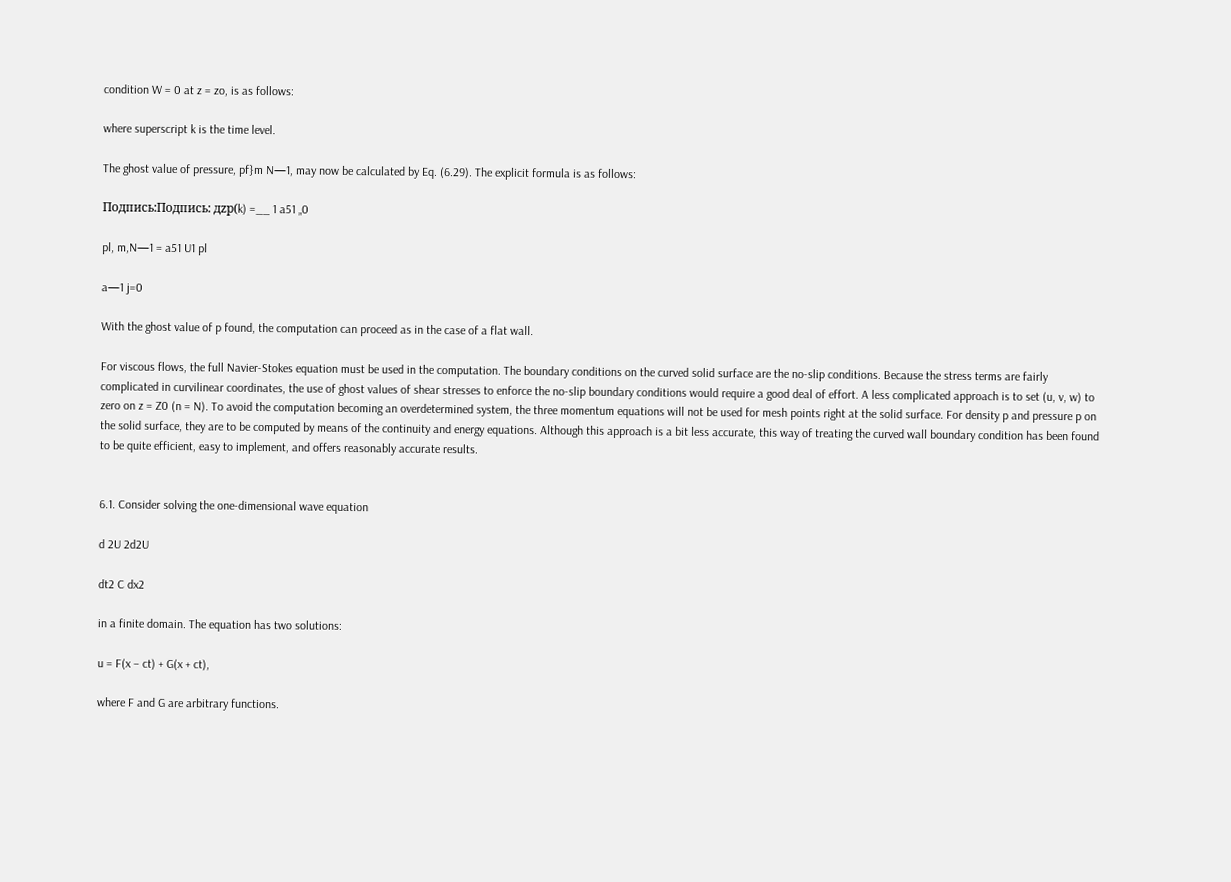condition W = 0 at z = zo, is as follows:

where superscript k is the time level.

The ghost value of pressure, pf}m N—1, may now be calculated by Eq. (6.29). The explicit formula is as follows:

Подпись:Подпись: дzp(k) =__ 1 a51 „0

pl, m,N—1 = a51 U1 pl

a—1 j=0

With the ghost value of p found, the computation can proceed as in the case of a flat wall.

For viscous flows, the full Navier-Stokes equation must be used in the computation. The boundary conditions on the curved solid surface are the no-slip conditions. Because the stress terms are fairly complicated in curvilinear coordinates, the use of ghost values of shear stresses to enforce the no-slip boundary conditions would require a good deal of effort. A less complicated approach is to set (u, v, w) to zero on z = Z0 (n = N). To avoid the computation becoming an overdetermined system, the three momentum equations will not be used for mesh points right at the solid surface. For density p and pressure p on the solid surface, they are to be computed by means of the continuity and energy equations. Although this approach is a bit less accurate, this way of treating the curved wall boundary condition has been found to be quite efficient, easy to implement, and offers reasonably accurate results.


6.1. Consider solving the one-dimensional wave equation

d 2U 2d2U

dt2 C dx2

in a finite domain. The equation has two solutions:

u = F(x – ct) + G(x + ct),

where F and G are arbitrary functions.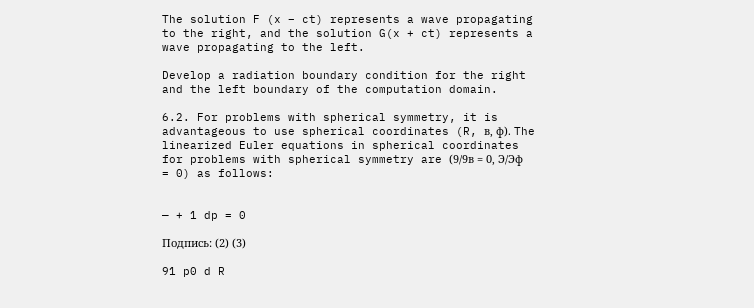The solution F (x – ct) represents a wave propagating to the right, and the solution G(x + ct) represents a wave propagating to the left.

Develop a radiation boundary condition for the right and the left boundary of the computation domain.

6.2. For problems with spherical symmetry, it is advantageous to use spherical coordinates (R, в, ф). The linearized Euler equations in spherical coordinates for problems with spherical symmetry are (9/9в = 0, Э/Эф = 0) as follows:


— + 1 dp = 0

Подпись: (2) (3)

91 p0 d R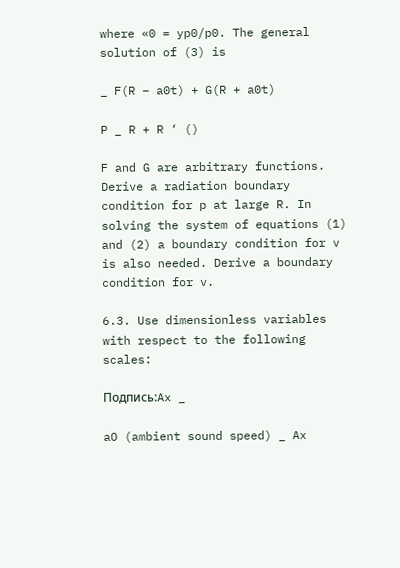where «0 = yp0/p0. The general solution of (3) is

_ F(R – a0t) + G(R + a0t)

P _ R + R ‘ ()

F and G are arbitrary functions. Derive a radiation boundary condition for p at large R. In solving the system of equations (1) and (2) a boundary condition for v is also needed. Derive a boundary condition for v.

6.3. Use dimensionless variables with respect to the following scales:

Подпись:Ax _

aO (ambient sound speed) _ Ax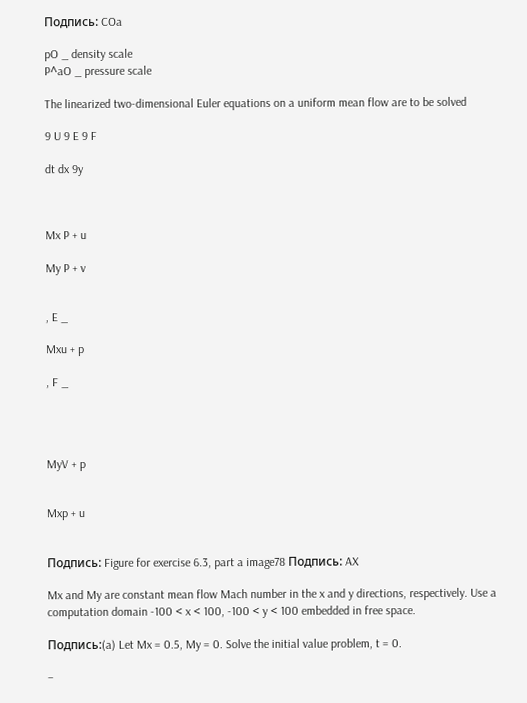Подпись: COa

pO _ density scale
P^aO _ pressure scale

The linearized two-dimensional Euler equations on a uniform mean flow are to be solved

9 U 9 E 9 F

dt dx 9y



Mx P + u

My P + v


, E _

Mxu + p

, F _




MyV + p


Mxp + u


Подпись: Figure for exercise 6.3, part a image78 Подпись: AX

Mx and My are constant mean flow Mach number in the x and y directions, respectively. Use a computation domain -100 < x < 100, -100 < y < 100 embedded in free space.

Подпись:(a) Let Mx = 0.5, My = 0. Solve the initial value problem, t = 0.

–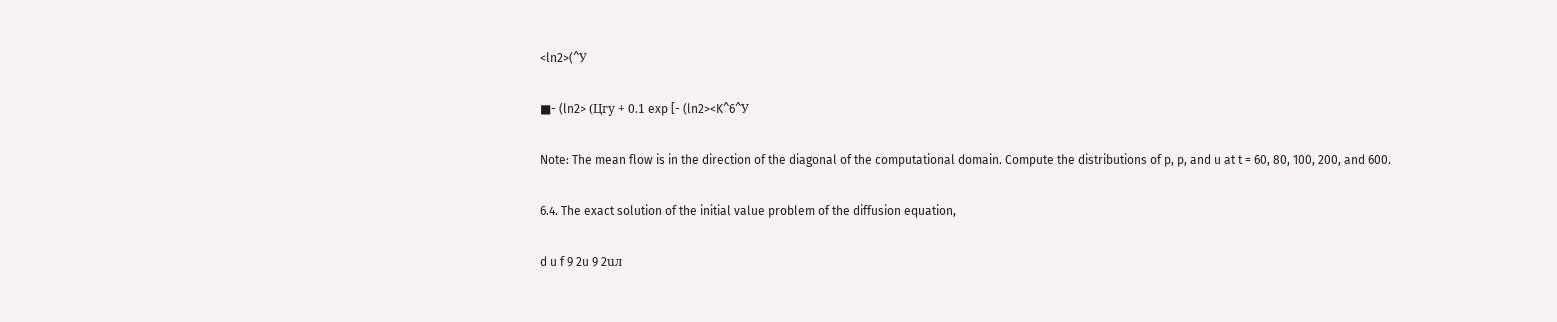<ln2>(^У

■- (ln2> (Цгу + 0.1 exp [- (ln2><K^6^У

Note: The mean flow is in the direction of the diagonal of the computational domain. Compute the distributions of p, p, and u at t = 60, 80, 100, 200, and 600.

6.4. The exact solution of the initial value problem of the diffusion equation,

d u f 9 2u 9 2uл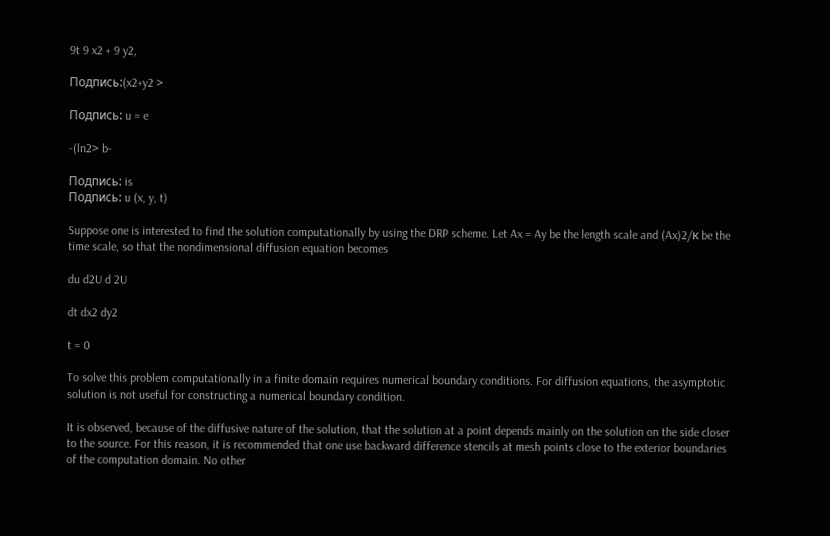9t 9 x2 + 9 y2,

Подпись:(x2+y2 >

Подпись: u = e

-(ln2> b-

Подпись: is
Подпись: u (x, y, t)

Suppose one is interested to find the solution computationally by using the DRP scheme. Let Ax = Ay be the length scale and (Ax)2/к be the time scale, so that the nondimensional diffusion equation becomes

du d2U d 2U

dt dx2 dy2

t = 0

To solve this problem computationally in a finite domain requires numerical boundary conditions. For diffusion equations, the asymptotic solution is not useful for constructing a numerical boundary condition.

It is observed, because of the diffusive nature of the solution, that the solution at a point depends mainly on the solution on the side closer to the source. For this reason, it is recommended that one use backward difference stencils at mesh points close to the exterior boundaries of the computation domain. No other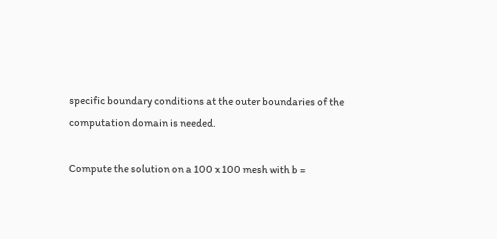specific boundary conditions at the outer boundaries of the computation domain is needed.

Compute the solution on a 100 x 100 mesh with b =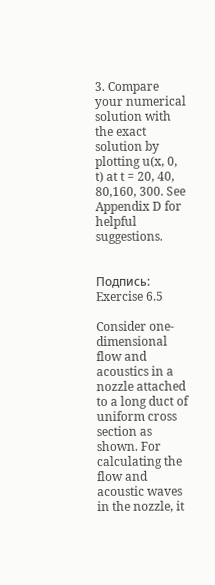3. Compare your numerical solution with the exact solution by plotting u(x, 0, t) at t = 20, 40, 80,160, 300. See Appendix D for helpful suggestions.


Подпись: Exercise 6.5

Consider one-dimensional flow and acoustics in a nozzle attached to a long duct of uniform cross section as shown. For calculating the flow and acoustic waves in the nozzle, it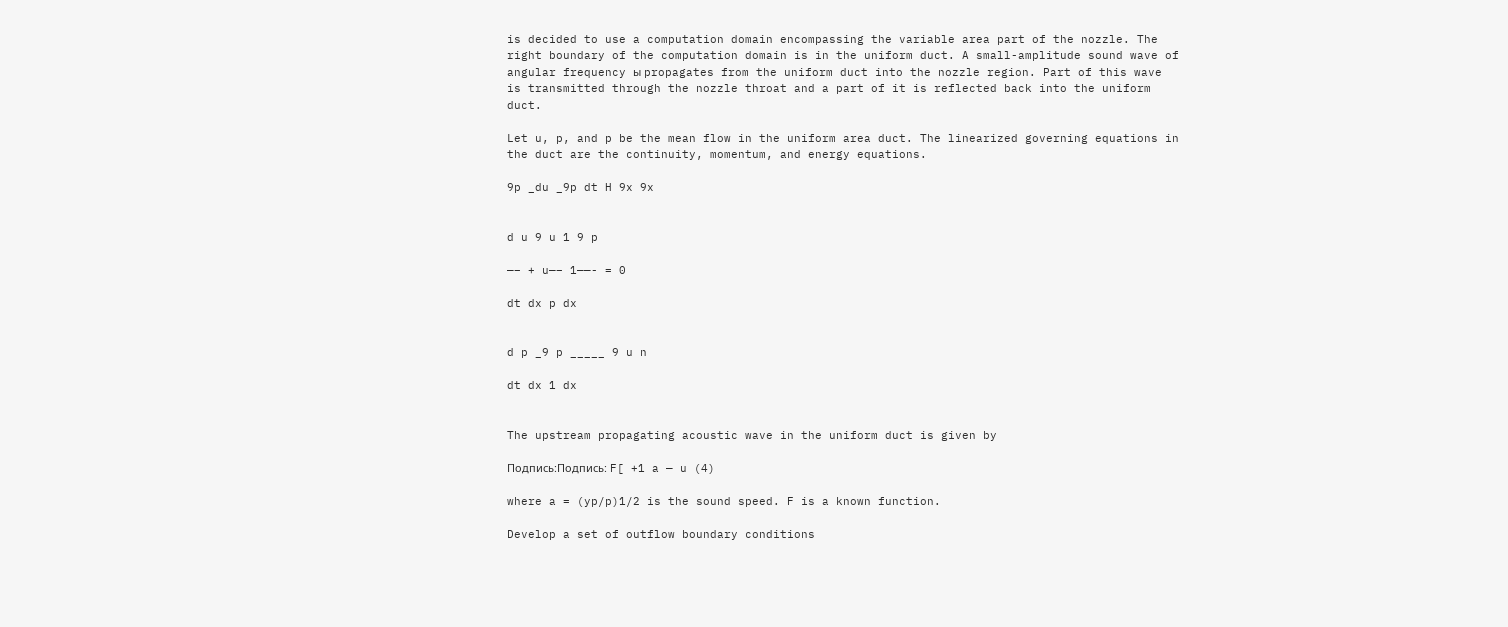is decided to use a computation domain encompassing the variable area part of the nozzle. The right boundary of the computation domain is in the uniform duct. A small-amplitude sound wave of angular frequency ы propagates from the uniform duct into the nozzle region. Part of this wave is transmitted through the nozzle throat and a part of it is reflected back into the uniform duct.

Let u, p, and p be the mean flow in the uniform area duct. The linearized governing equations in the duct are the continuity, momentum, and energy equations.

9p _du _9p dt H 9x 9x


d u 9 u 1 9 p

—– + u—– 1——- = 0

dt dx p dx


d p _9 p _____ 9 u n

dt dx 1 dx


The upstream propagating acoustic wave in the uniform duct is given by

Подпись:Подпись: F[ +1 a — u (4)

where a = (yp/p)1/2 is the sound speed. F is a known function.

Develop a set of outflow boundary conditions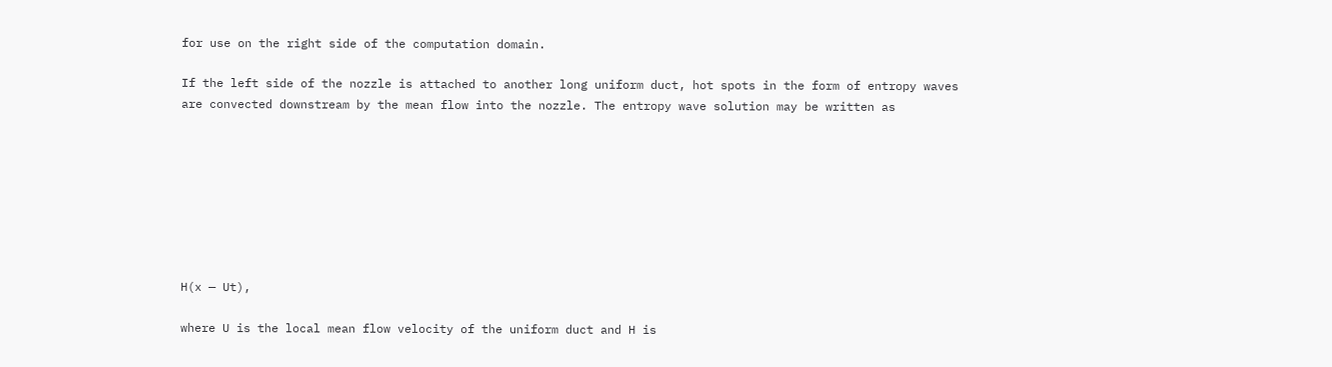for use on the right side of the computation domain.

If the left side of the nozzle is attached to another long uniform duct, hot spots in the form of entropy waves are convected downstream by the mean flow into the nozzle. The entropy wave solution may be written as








H(x — Ut),

where U is the local mean flow velocity of the uniform duct and H is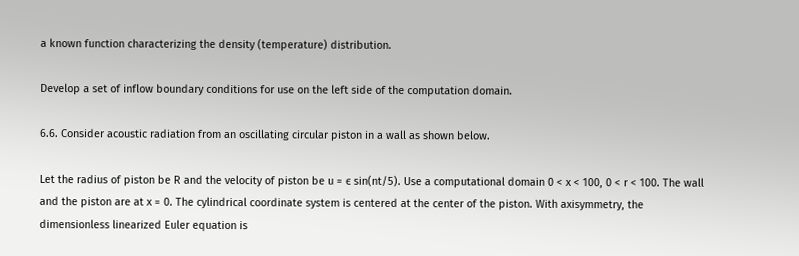a known function characterizing the density (temperature) distribution.

Develop a set of inflow boundary conditions for use on the left side of the computation domain.

6.6. Consider acoustic radiation from an oscillating circular piston in a wall as shown below.

Let the radius of piston be R and the velocity of piston be u = є sin(nt/5). Use a computational domain 0 < x < 100, 0 < r < 100. The wall and the piston are at x = 0. The cylindrical coordinate system is centered at the center of the piston. With axisymmetry, the dimensionless linearized Euler equation is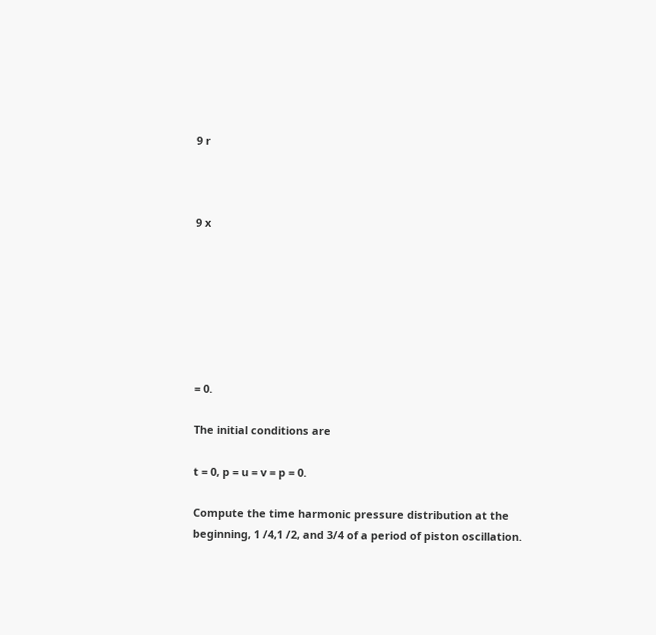9 r



9 x







= 0.

The initial conditions are

t = 0, p = u = v = p = 0.

Compute the time harmonic pressure distribution at the beginning, 1 /4,1 /2, and 3/4 of a period of piston oscillation.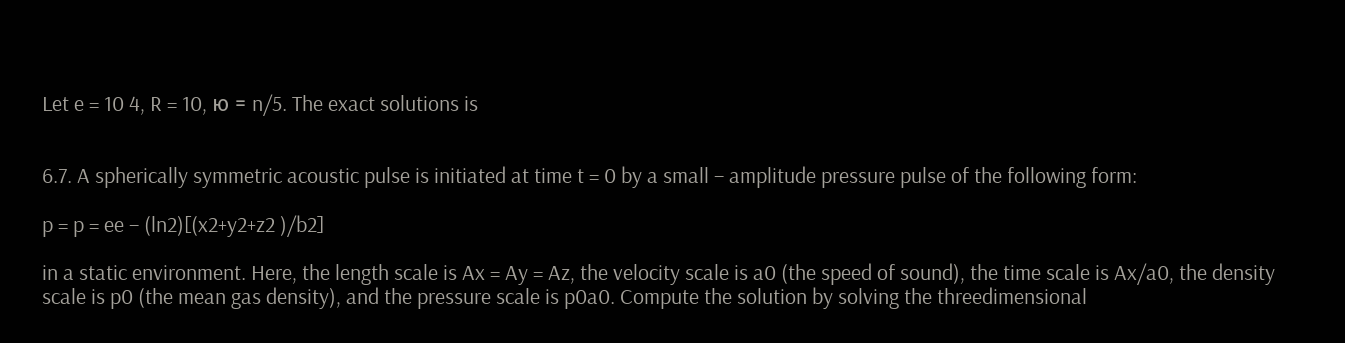Let e = 10 4, R = 10, ю = n/5. The exact solutions is


6.7. A spherically symmetric acoustic pulse is initiated at time t = 0 by a small – amplitude pressure pulse of the following form:

p = p = ee – (ln2)[(x2+y2+z2 )/b2]

in a static environment. Here, the length scale is Ax = Ay = Az, the velocity scale is a0 (the speed of sound), the time scale is Ax/a0, the density scale is p0 (the mean gas density), and the pressure scale is p0a0. Compute the solution by solving the threedimensional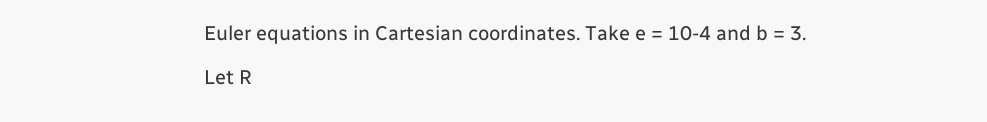Euler equations in Cartesian coordinates. Take e = 10-4 and b = 3.

Let R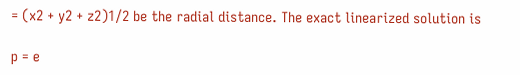= (x2 + y2 + z2)1/2 be the radial distance. The exact linearized solution is

p = e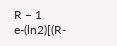R – 1 e-(ln2)[(R-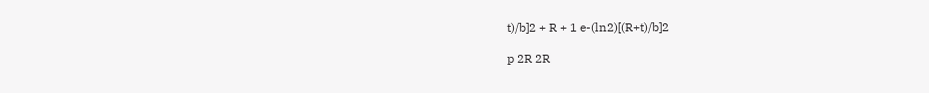t)/b]2 + R + 1 e-(ln2)[(R+t)/b]2

p 2R 2R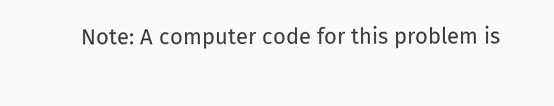Note: A computer code for this problem is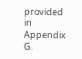provided in Appendix G.